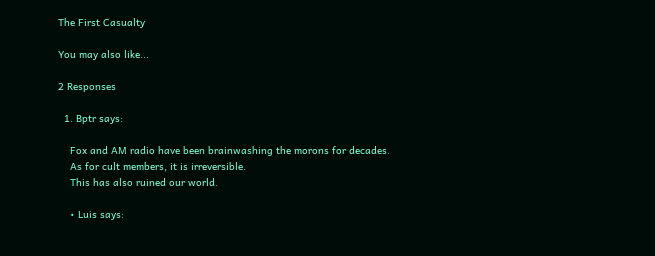The First Casualty

You may also like...

2 Responses

  1. Bptr says:

    Fox and AM radio have been brainwashing the morons for decades.
    As for cult members, it is irreversible.
    This has also ruined our world.

    • Luis says: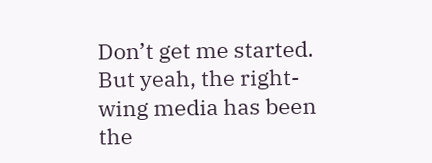Don’t get me started. But yeah, the right-wing media has been the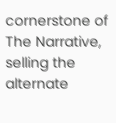cornerstone of The Narrative, selling the alternate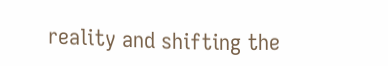reality and shifting the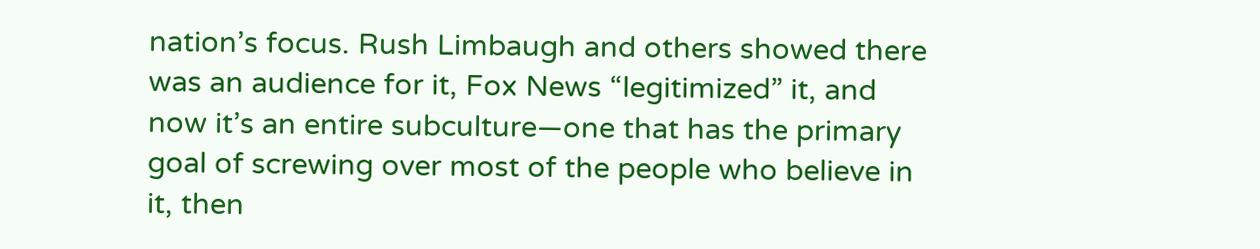nation’s focus. Rush Limbaugh and others showed there was an audience for it, Fox News “legitimized” it, and now it’s an entire subculture—one that has the primary goal of screwing over most of the people who believe in it, then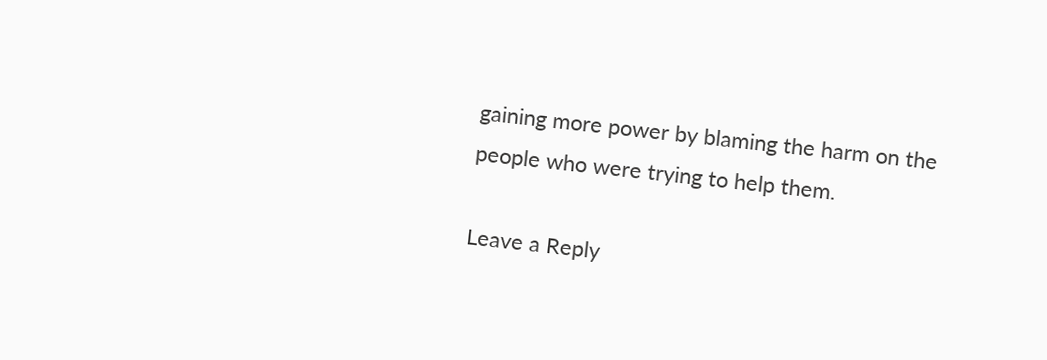gaining more power by blaming the harm on the people who were trying to help them.

Leave a Reply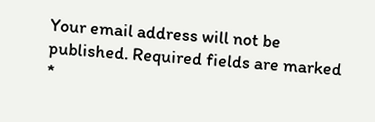Your email address will not be published. Required fields are marked *